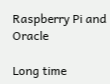Raspberry Pi and Oracle

Long time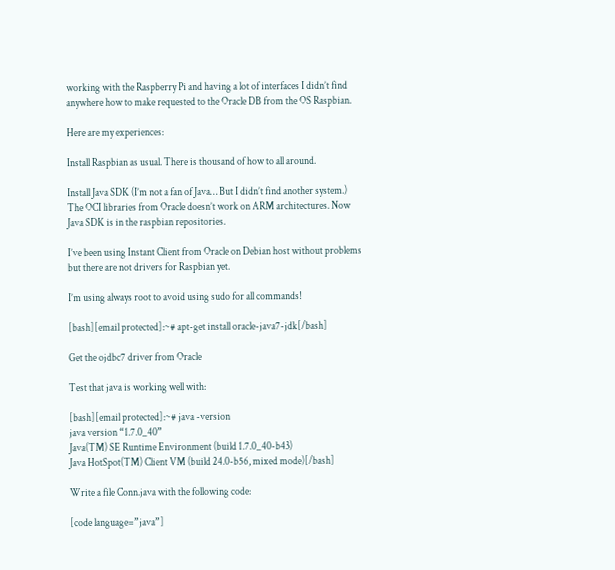working with the Raspberry Pi and having a lot of interfaces I didn’t find anywhere how to make requested to the Oracle DB from the OS Raspbian.

Here are my experiences:

Install Raspbian as usual. There is thousand of how to all around.

Install Java SDK (I’m not a fan of Java… But I didn’t find another system.)  The OCI libraries from Oracle doesn’t work on ARM architectures. Now Java SDK is in the raspbian repositories.

I’ve been using Instant Client from Oracle on Debian host without problems but there are not drivers for Raspbian yet.

I’m using always root to avoid using sudo for all commands!

[bash][email protected]:~# apt-get install oracle-java7-jdk[/bash]

Get the ojdbc7 driver from Oracle

Test that java is working well with:

[bash][email protected]:~# java -version
java version “1.7.0_40”
Java(TM) SE Runtime Environment (build 1.7.0_40-b43)
Java HotSpot(TM) Client VM (build 24.0-b56, mixed mode)[/bash]

Write a file Conn.java with the following code:

[code language=”java”]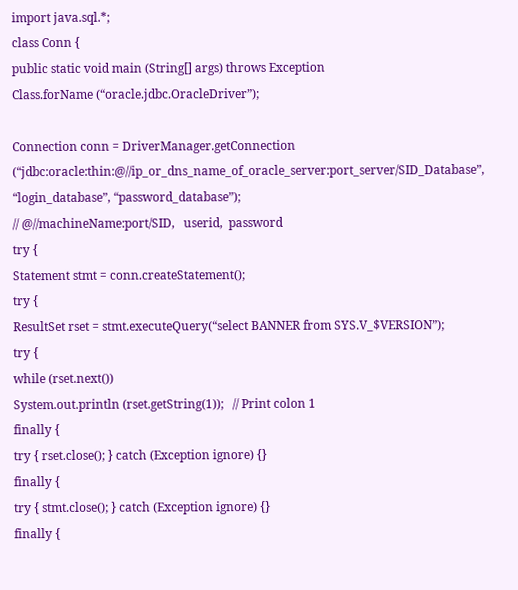import java.sql.*;
class Conn {
public static void main (String[] args) throws Exception
Class.forName (“oracle.jdbc.OracleDriver”);

Connection conn = DriverManager.getConnection
(“jdbc:oracle:thin:@//ip_or_dns_name_of_oracle_server:port_server/SID_Database”, “login_database”, “password_database”);
// @//machineName:port/SID,   userid,  password
try {
Statement stmt = conn.createStatement();
try {
ResultSet rset = stmt.executeQuery(“select BANNER from SYS.V_$VERSION”);
try {
while (rset.next())
System.out.println (rset.getString(1));   // Print colon 1
finally {
try { rset.close(); } catch (Exception ignore) {}
finally {
try { stmt.close(); } catch (Exception ignore) {}
finally {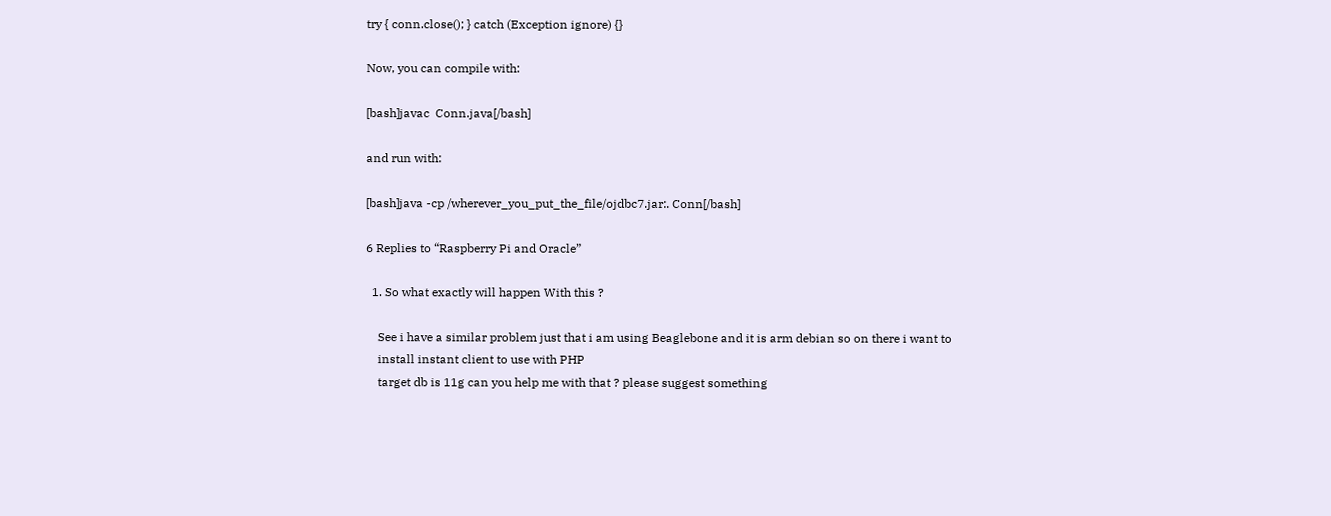try { conn.close(); } catch (Exception ignore) {}

Now, you can compile with:

[bash]javac  Conn.java[/bash]

and run with:

[bash]java -cp /wherever_you_put_the_file/ojdbc7.jar:. Conn[/bash]

6 Replies to “Raspberry Pi and Oracle”

  1. So what exactly will happen With this ?

    See i have a similar problem just that i am using Beaglebone and it is arm debian so on there i want to
    install instant client to use with PHP
    target db is 11g can you help me with that ? please suggest something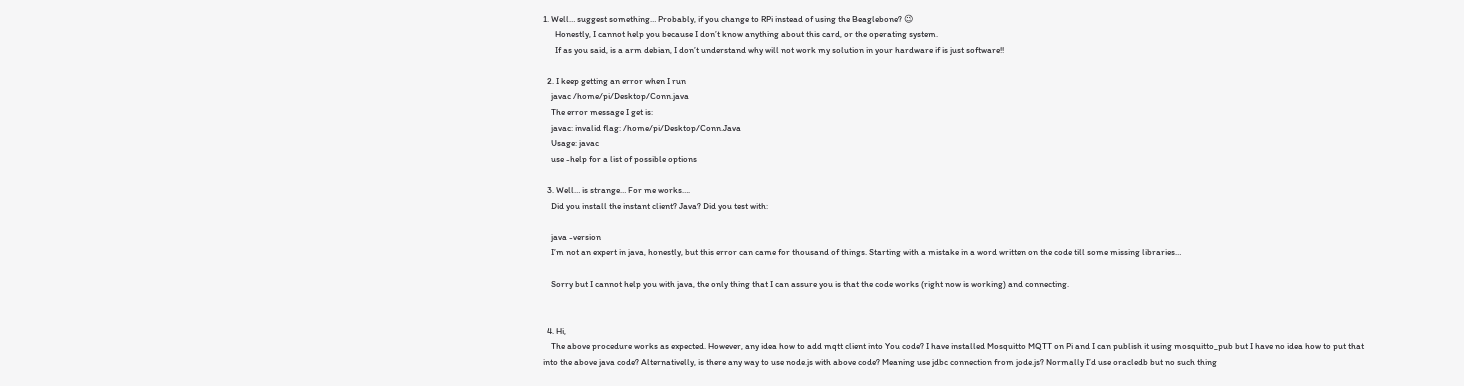1. Well… suggest something… Probably, if you change to RPi instead of using the Beaglebone? 😉
      Honestly, I cannot help you because I don’t know anything about this card, or the operating system.
      If as you said, is a arm debian, I don’t understand why will not work my solution in your hardware if is just software!!

  2. I keep getting an error when I run
    javac /home/pi/Desktop/Conn.java
    The error message I get is:
    javac: invalid flag: /home/pi/Desktop/Conn.Java
    Usage: javac
    use -help for a list of possible options

  3. Well… is strange… For me works….
    Did you install the instant client? Java? Did you test with:

    java -version
    I’m not an expert in java, honestly, but this error can came for thousand of things. Starting with a mistake in a word written on the code till some missing libraries…

    Sorry but I cannot help you with java, the only thing that I can assure you is that the code works (right now is working) and connecting.


  4. Hi,
    The above procedure works as expected. However, any idea how to add mqtt client into You code? I have installed Mosquitto MQTT on Pi and I can publish it using mosquitto_pub but I have no idea how to put that into the above java code? Alternativelly, is there any way to use node.js with above code? Meaning use jdbc connection from jode.js? Normally I’d use oracledb but no such thing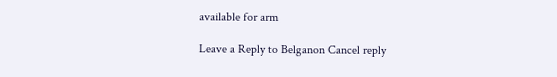available for arm

Leave a Reply to Belganon Cancel reply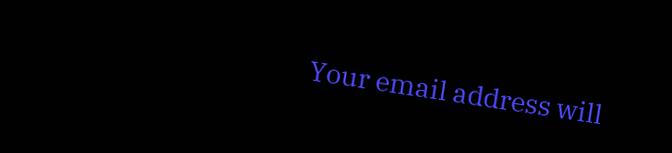Your email address will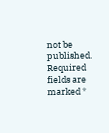not be published. Required fields are marked *